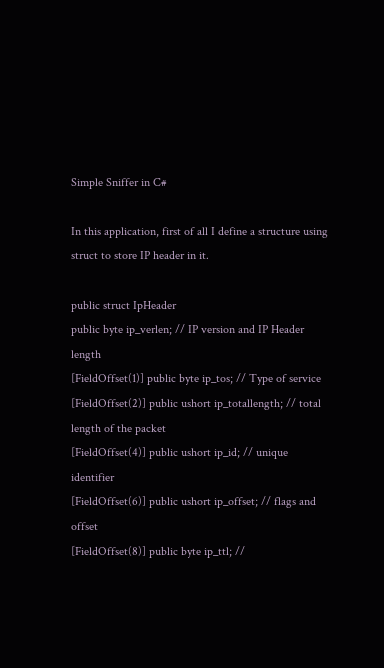Simple Sniffer in C#

In this application, first of all I define a structure using struct to store IP header in it.

public struct IpHeader
public byte ip_verlen; // IP version and IP Header length
[FieldOffset(1)] public byte ip_tos; // Type of service
[FieldOffset(2)] public ushort ip_totallength; // total length of the packet
[FieldOffset(4)] public ushort ip_id; // unique identifier
[FieldOffset(6)] public ushort ip_offset; // flags and offset
[FieldOffset(8)] public byte ip_ttl; //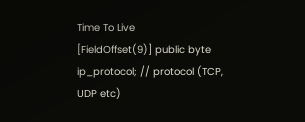Time To Live
[FieldOffset(9)] public byte ip_protocol; // protocol (TCP, UDP etc)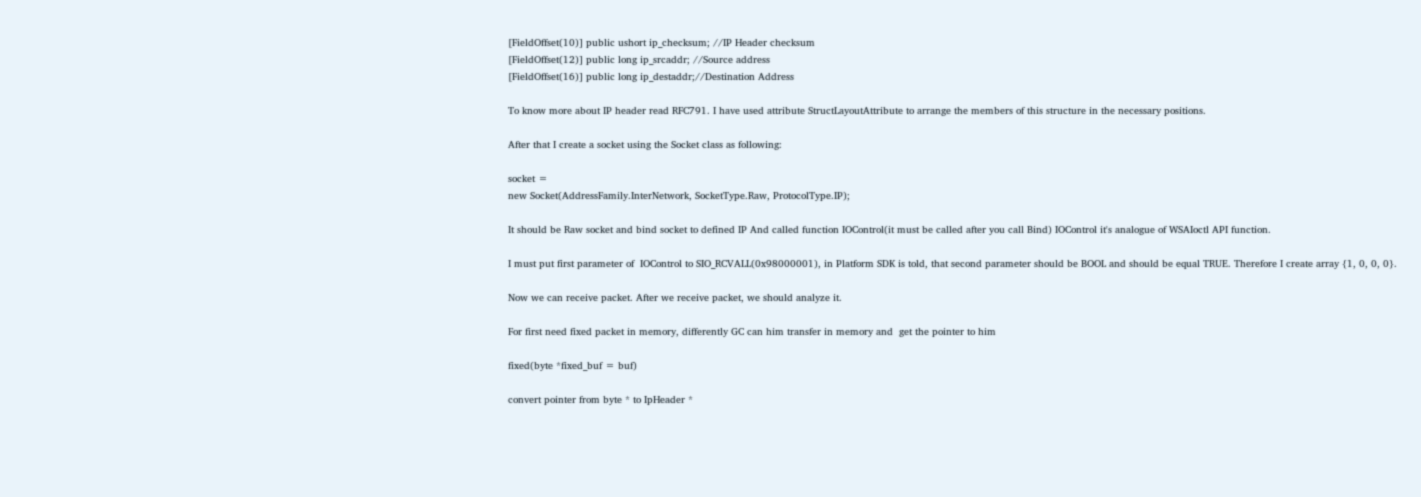[FieldOffset(10)] public ushort ip_checksum; //IP Header checksum
[FieldOffset(12)] public long ip_srcaddr; //Source address
[FieldOffset(16)] public long ip_destaddr;//Destination Address

To know more about IP header read RFC791. I have used attribute StructLayoutAttribute to arrange the members of this structure in the necessary positions.

After that I create a socket using the Socket class as following:

socket =
new Socket(AddressFamily.InterNetwork, SocketType.Raw, ProtocolType.IP);

It should be Raw socket and bind socket to defined IP And called function IOControl(it must be called after you call Bind) IOControl it's analogue of WSAIoctl API function.

I must put first parameter of  IOControl to SIO_RCVALL(0x98000001), in Platform SDK is told, that second parameter should be BOOL and should be equal TRUE. Therefore I create array {1, 0, 0, 0}.

Now we can receive packet. After we receive packet, we should analyze it.

For first need fixed packet in memory, differently GC can him transfer in memory and  get the pointer to him

fixed(byte *fixed_buf = buf)

convert pointer from byte * to IpHeader *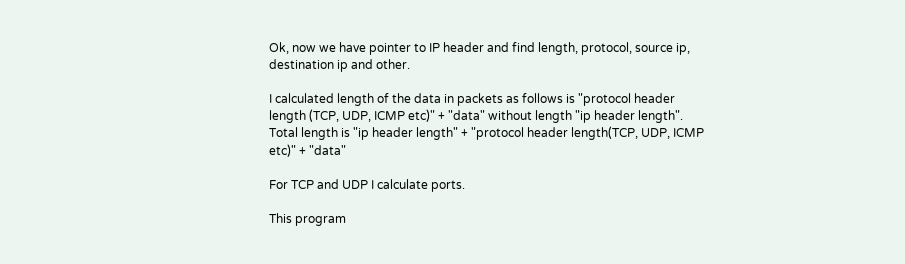Ok, now we have pointer to IP header and find length, protocol, source ip, destination ip and other.

I calculated length of the data in packets as follows is "protocol header length (TCP, UDP, ICMP etc)" + "data" without length "ip header length".  Total length is "ip header length" + "protocol header length(TCP, UDP, ICMP etc)" + "data"

For TCP and UDP I calculate ports.

This program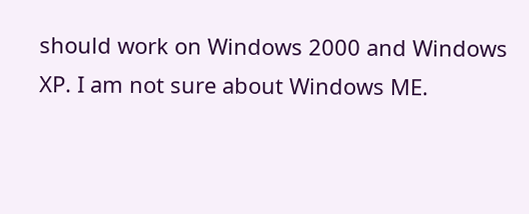should work on Windows 2000 and Windows XP. I am not sure about Windows ME.